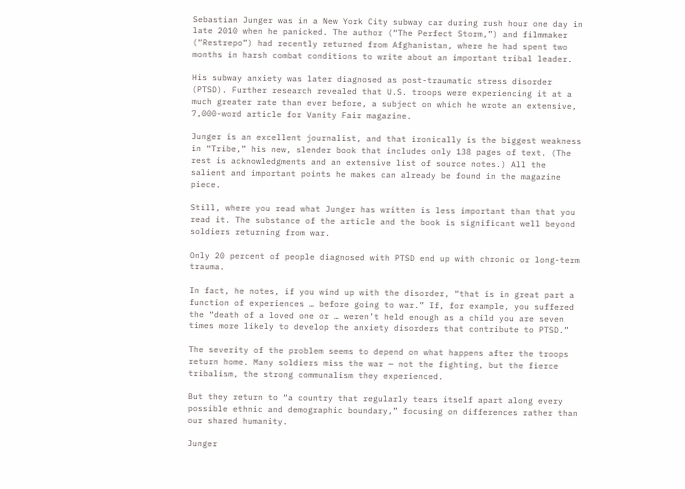Sebastian Junger was in a New York City subway car during rush hour one day in late 2010 when he panicked. The author (“The Perfect Storm,”) and filmmaker (“Restrepo”) had recently returned from Afghanistan, where he had spent two months in harsh combat conditions to write about an important tribal leader.

His subway anxiety was later diagnosed as post-traumatic stress disorder (PTSD). Further research revealed that U.S. troops were experiencing it at a much greater rate than ever before, a subject on which he wrote an extensive, 7,000-word article for Vanity Fair magazine.

Junger is an excellent journalist, and that ironically is the biggest weakness in “Tribe,” his new, slender book that includes only 138 pages of text. (The rest is acknowledgments and an extensive list of source notes.) All the salient and important points he makes can already be found in the magazine piece.

Still, where you read what Junger has written is less important than that you read it. The substance of the article and the book is significant well beyond soldiers returning from war.

Only 20 percent of people diagnosed with PTSD end up with chronic or long-term trauma.

In fact, he notes, if you wind up with the disorder, “that is in great part a function of experiences … before going to war.” If, for example, you suffered the “death of a loved one or … weren’t held enough as a child you are seven times more likely to develop the anxiety disorders that contribute to PTSD.”

The severity of the problem seems to depend on what happens after the troops return home. Many soldiers miss the war — not the fighting, but the fierce tribalism, the strong communalism they experienced.

But they return to “a country that regularly tears itself apart along every possible ethnic and demographic boundary,” focusing on differences rather than our shared humanity.

Junger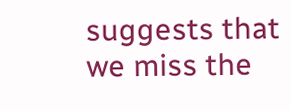suggests that we miss the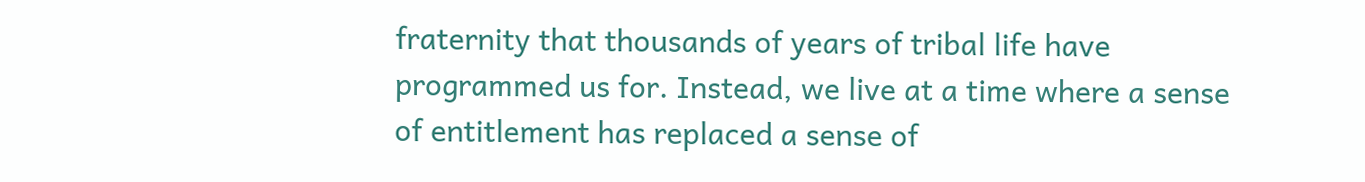fraternity that thousands of years of tribal life have programmed us for. Instead, we live at a time where a sense of entitlement has replaced a sense of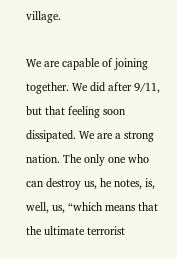village.

We are capable of joining together. We did after 9/11, but that feeling soon dissipated. We are a strong nation. The only one who can destroy us, he notes, is, well, us, “which means that the ultimate terrorist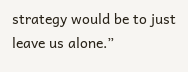strategy would be to just leave us alone.”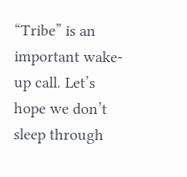“Tribe” is an important wake-up call. Let’s hope we don’t sleep through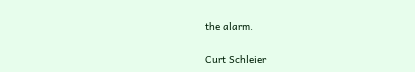the alarm.


Curt Schleier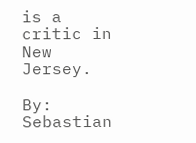is a critic in New Jersey.

By: Sebastian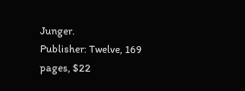Junger.
Publisher: Twelve, 169 pages, $22